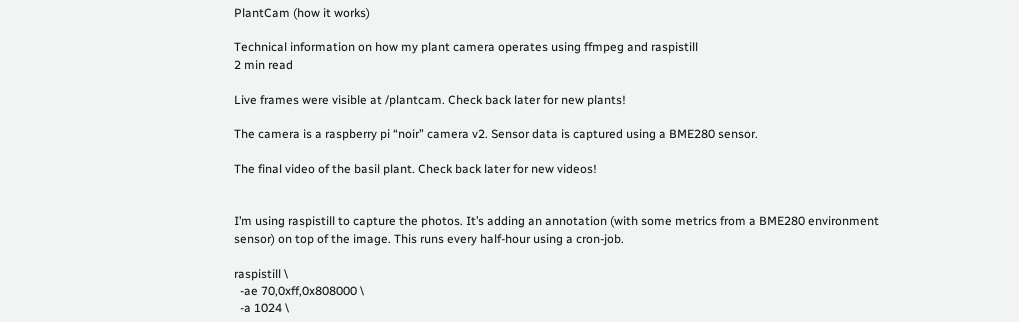PlantCam (how it works)

Technical information on how my plant camera operates using ffmpeg and raspistill
2 min read

Live frames were visible at /plantcam. Check back later for new plants!

The camera is a raspberry pi “noir” camera v2. Sensor data is captured using a BME280 sensor.

The final video of the basil plant. Check back later for new videos!


I’m using raspistill to capture the photos. It’s adding an annotation (with some metrics from a BME280 environment sensor) on top of the image. This runs every half-hour using a cron-job.

raspistill \
  -ae 70,0xff,0x808000 \
  -a 1024 \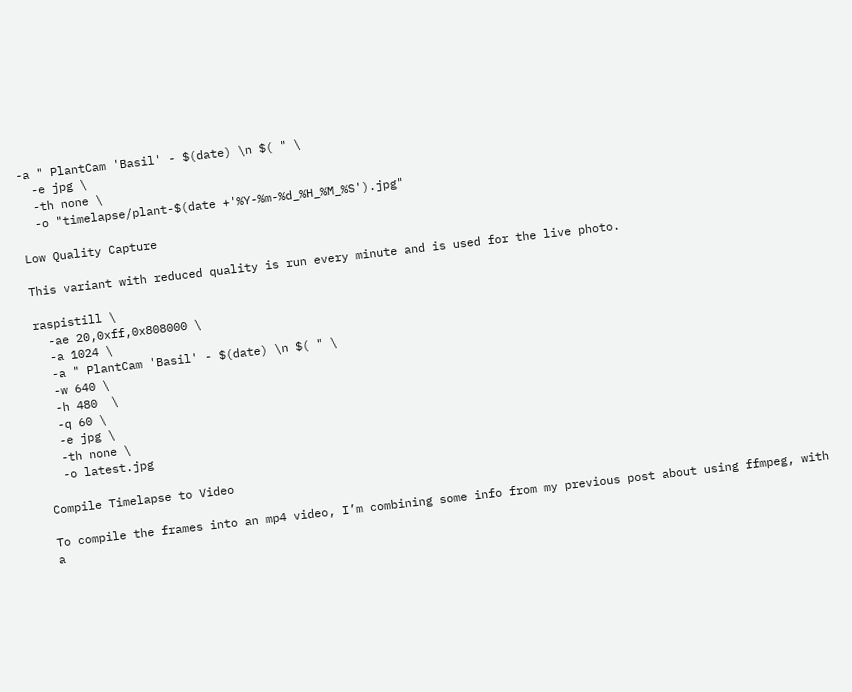-a " PlantCam 'Basil' - $(date) \n $( " \
  -e jpg \
  -th none \
  -o "timelapse/plant-$(date +'%Y-%m-%d_%H_%M_%S').jpg"

Low Quality Capture

This variant with reduced quality is run every minute and is used for the live photo.

raspistill \
  -ae 20,0xff,0x808000 \
  -a 1024 \
  -a " PlantCam 'Basil' - $(date) \n $( " \
  -w 640 \
  -h 480  \
  -q 60 \
  -e jpg \
  -th none \
  -o latest.jpg

Compile Timelapse to Video

To compile the frames into an mp4 video, I’m combining some info from my previous post about using ffmpeg, with a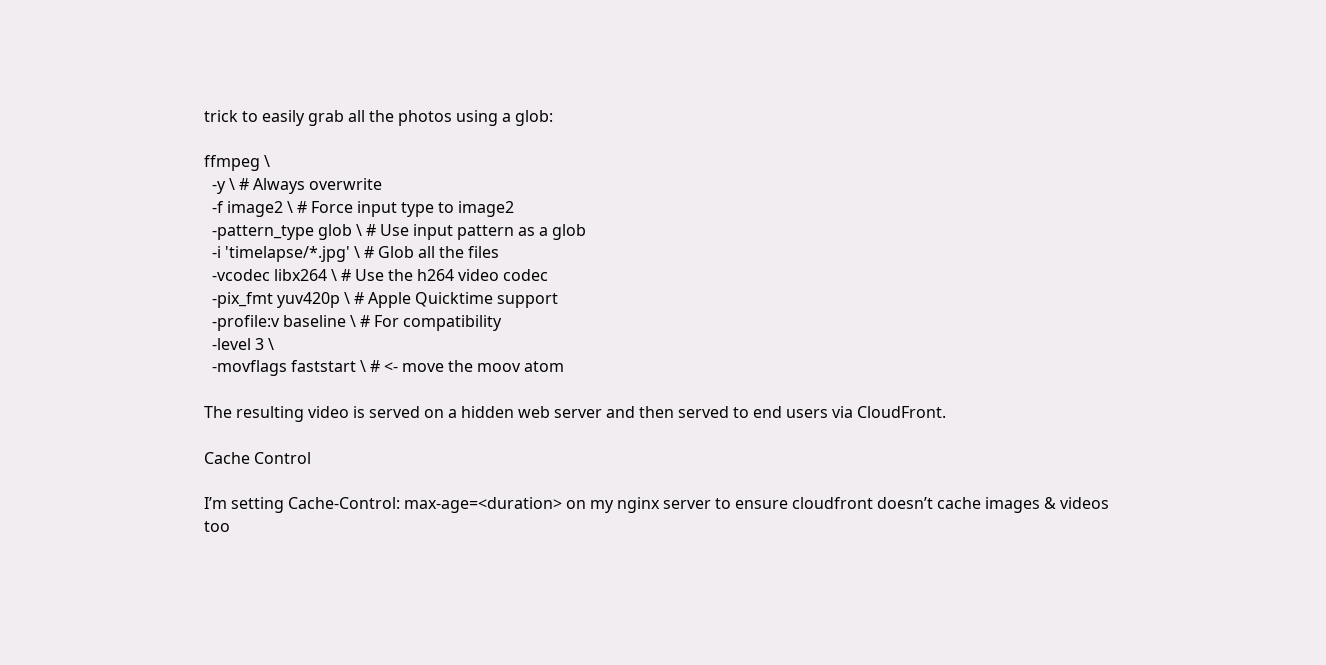trick to easily grab all the photos using a glob:

ffmpeg \
  -y \ # Always overwrite
  -f image2 \ # Force input type to image2
  -pattern_type glob \ # Use input pattern as a glob
  -i 'timelapse/*.jpg' \ # Glob all the files
  -vcodec libx264 \ # Use the h264 video codec
  -pix_fmt yuv420p \ # Apple Quicktime support
  -profile:v baseline \ # For compatibility
  -level 3 \
  -movflags faststart \ # <- move the moov atom

The resulting video is served on a hidden web server and then served to end users via CloudFront.

Cache Control

I’m setting Cache-Control: max-age=<duration> on my nginx server to ensure cloudfront doesn’t cache images & videos too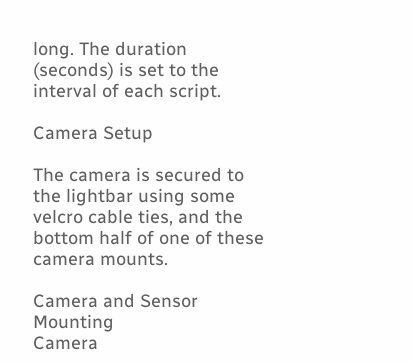long. The duration (seconds) is set to the interval of each script.

Camera Setup

The camera is secured to the lightbar using some velcro cable ties, and the bottom half of one of these camera mounts.

Camera and Sensor Mounting
Camera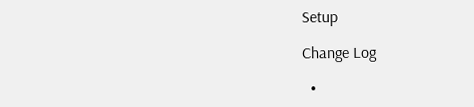Setup

Change Log

  •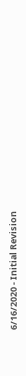6/16/2020 - Initial Revision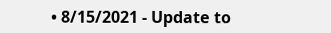• 8/15/2021 - Update to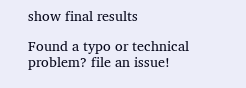show final results

Found a typo or technical problem? file an issue!